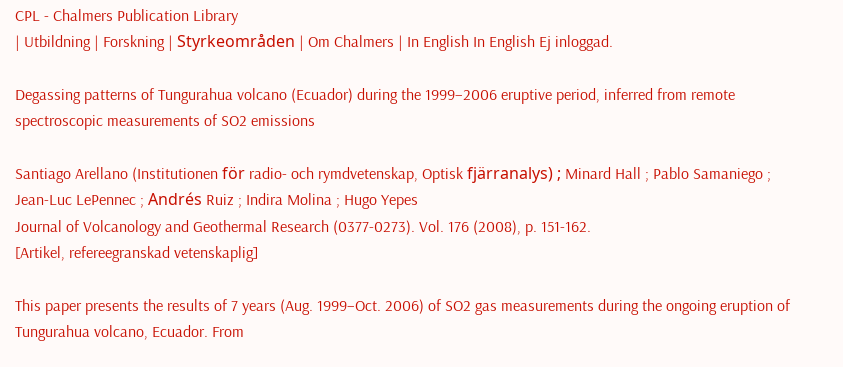CPL - Chalmers Publication Library
| Utbildning | Forskning | Styrkeområden | Om Chalmers | In English In English Ej inloggad.

Degassing patterns of Tungurahua volcano (Ecuador) during the 1999–2006 eruptive period, inferred from remote spectroscopic measurements of SO2 emissions

Santiago Arellano (Institutionen för radio- och rymdvetenskap, Optisk fjärranalys) ; Minard Hall ; Pablo Samaniego ; Jean-Luc LePennec ; Andrés Ruiz ; Indira Molina ; Hugo Yepes
Journal of Volcanology and Geothermal Research (0377-0273). Vol. 176 (2008), p. 151-162.
[Artikel, refereegranskad vetenskaplig]

This paper presents the results of 7 years (Aug. 1999–Oct. 2006) of SO2 gas measurements during the ongoing eruption of Tungurahua volcano, Ecuador. From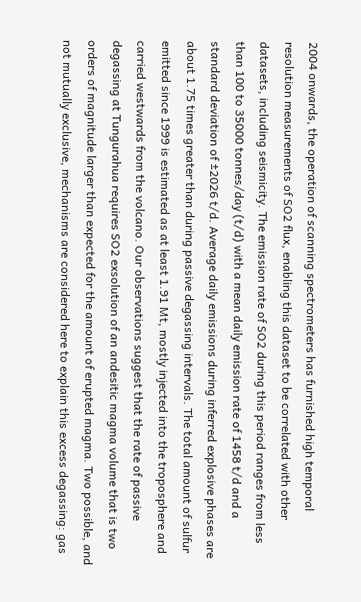2004 onwards, the operation of scanning spectrometers has furnished high temporal resolution measurements of SO2 flux, enabling this dataset to be correlated with other datasets, including seismicity. The emission rate of SO2 during this period ranges from less than 100 to 35000 tonnes/day (t/d) with a mean daily emission rate of 1458 t/d and a standard deviation of ±2026 t/d. Average daily emissions during inferred explosive phases are about 1.75 times greater than during passive degassing intervals. The total amount of sulfur emitted since 1999 is estimated as at least 1.91 Mt, mostly injected into the troposphere and carried westwards from the volcano. Our observations suggest that the rate of passive degassing at Tungurahua requires SO2 exsolution of an andesitic magma volume that is two orders of magnitude larger than expected for the amount of erupted magma. Two possible, and not mutually exclusive, mechanisms are considered here to explain this excess degassing: gas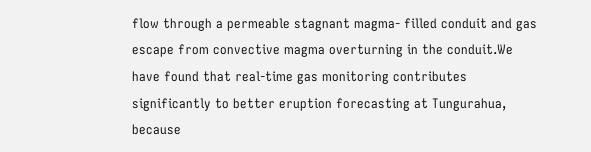flow through a permeable stagnant magma- filled conduit and gas escape from convective magma overturning in the conduit.We have found that real-time gas monitoring contributes significantly to better eruption forecasting at Tungurahua, because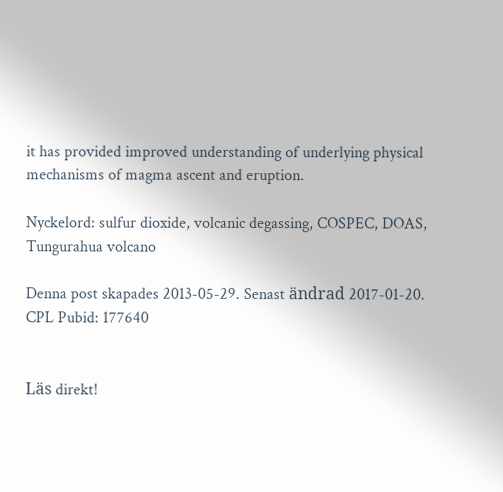it has provided improved understanding of underlying physical mechanisms of magma ascent and eruption.

Nyckelord: sulfur dioxide, volcanic degassing, COSPEC, DOAS, Tungurahua volcano

Denna post skapades 2013-05-29. Senast ändrad 2017-01-20.
CPL Pubid: 177640


Läs direkt!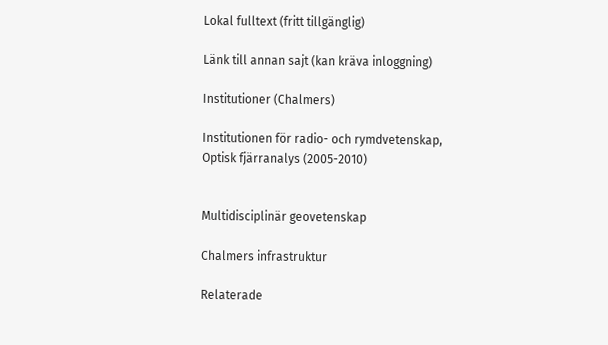Lokal fulltext (fritt tillgänglig)

Länk till annan sajt (kan kräva inloggning)

Institutioner (Chalmers)

Institutionen för radio- och rymdvetenskap, Optisk fjärranalys (2005-2010)


Multidisciplinär geovetenskap

Chalmers infrastruktur

Relaterade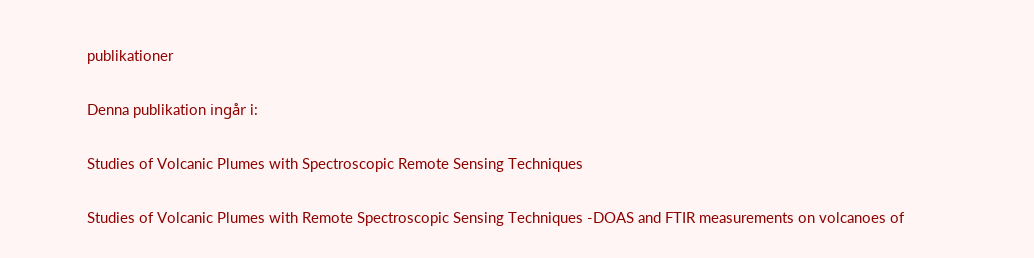publikationer

Denna publikation ingår i:

Studies of Volcanic Plumes with Spectroscopic Remote Sensing Techniques

Studies of Volcanic Plumes with Remote Spectroscopic Sensing Techniques -DOAS and FTIR measurements on volcanoes of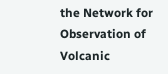the Network for Observation of Volcanic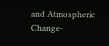and Atmospheric Change-